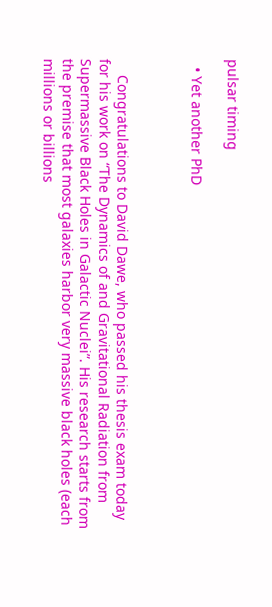pulsar timing

  • Yet another PhD



    Congratulations to David Dawe, who passed his thesis exam today for his work on “The Dynamics of and Gravitational Radiation from Supermassive Black Holes in Galactic Nuclei”. His research starts from the premise that most galaxies harbor very massive black holes (each millions or billions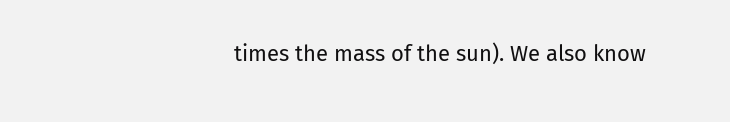times the mass of the sun). We also know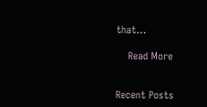that…

    Read More


Recent Posts